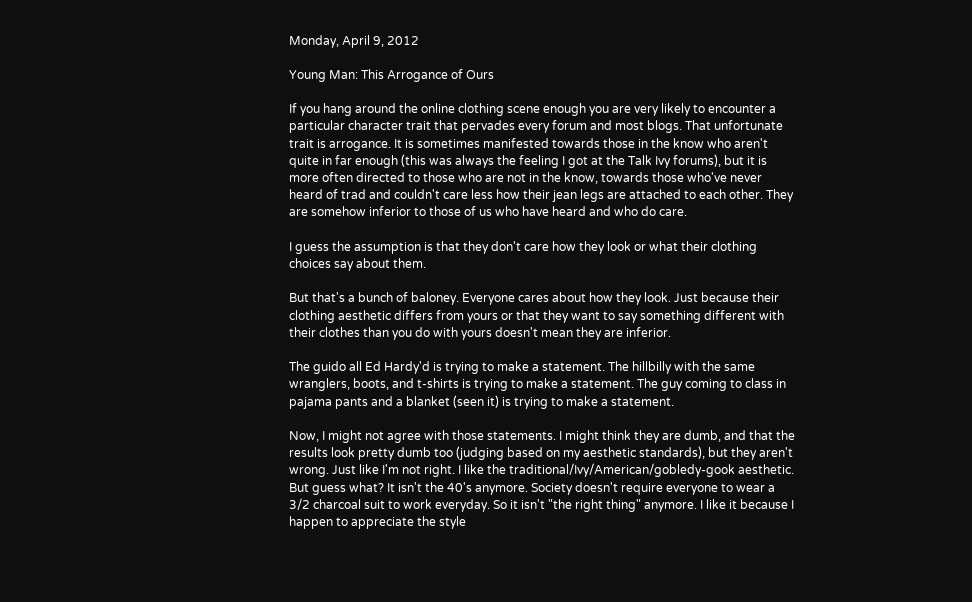Monday, April 9, 2012

Young Man: This Arrogance of Ours

If you hang around the online clothing scene enough you are very likely to encounter a particular character trait that pervades every forum and most blogs. That unfortunate trait is arrogance. It is sometimes manifested towards those in the know who aren't quite in far enough (this was always the feeling I got at the Talk Ivy forums), but it is more often directed to those who are not in the know, towards those who've never heard of trad and couldn't care less how their jean legs are attached to each other. They are somehow inferior to those of us who have heard and who do care.

I guess the assumption is that they don't care how they look or what their clothing choices say about them.

But that's a bunch of baloney. Everyone cares about how they look. Just because their clothing aesthetic differs from yours or that they want to say something different with their clothes than you do with yours doesn't mean they are inferior.

The guido all Ed Hardy'd is trying to make a statement. The hillbilly with the same wranglers, boots, and t-shirts is trying to make a statement. The guy coming to class in pajama pants and a blanket (seen it) is trying to make a statement.

Now, I might not agree with those statements. I might think they are dumb, and that the results look pretty dumb too (judging based on my aesthetic standards), but they aren't wrong. Just like I'm not right. I like the traditional/Ivy/American/gobledy-gook aesthetic. But guess what? It isn't the 40's anymore. Society doesn't require everyone to wear a 3/2 charcoal suit to work everyday. So it isn't "the right thing" anymore. I like it because I happen to appreciate the style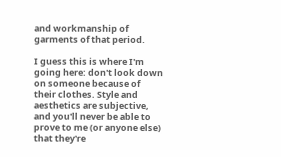and workmanship of garments of that period.

I guess this is where I'm going here: don't look down on someone because of their clothes. Style and aesthetics are subjective, and you'll never be able to prove to me (or anyone else) that they're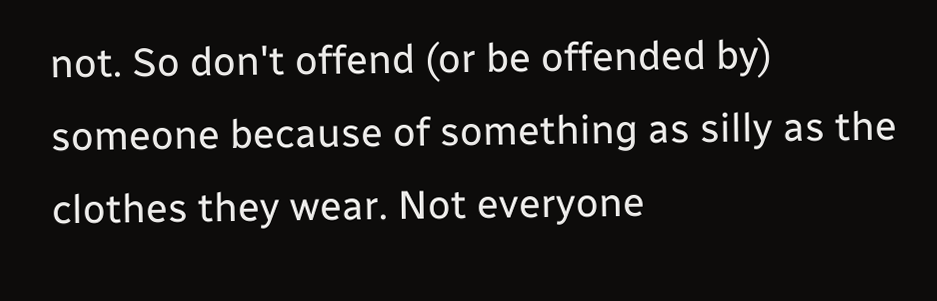not. So don't offend (or be offended by) someone because of something as silly as the clothes they wear. Not everyone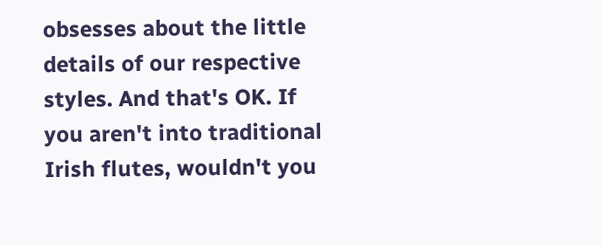obsesses about the little details of our respective styles. And that's OK. If you aren't into traditional Irish flutes, wouldn't you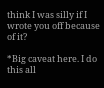think I was silly if I wrote you off because of it?

*Big caveat here. I do this all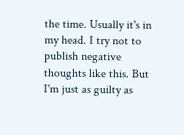the time. Usually it's in my head. I try not to publish negative thoughts like this. But I'm just as guilty as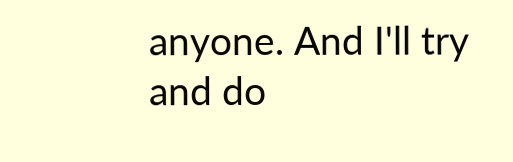anyone. And I'll try and do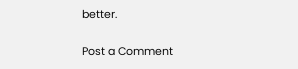better.

Post a Comment